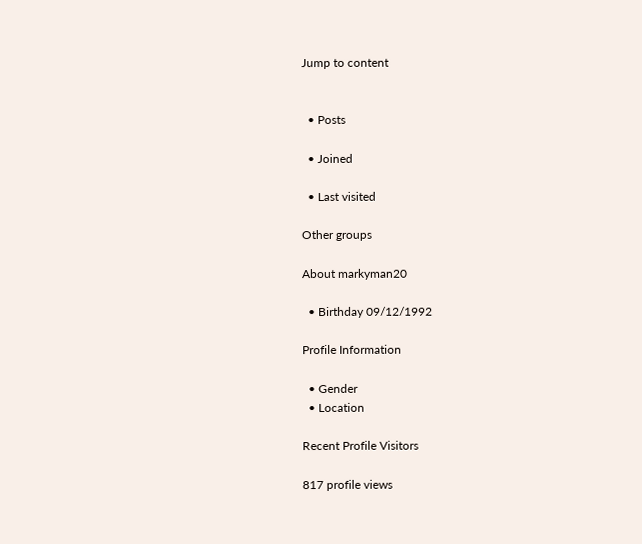Jump to content


  • Posts

  • Joined

  • Last visited

Other groups

About markyman20

  • Birthday 09/12/1992

Profile Information

  • Gender
  • Location

Recent Profile Visitors

817 profile views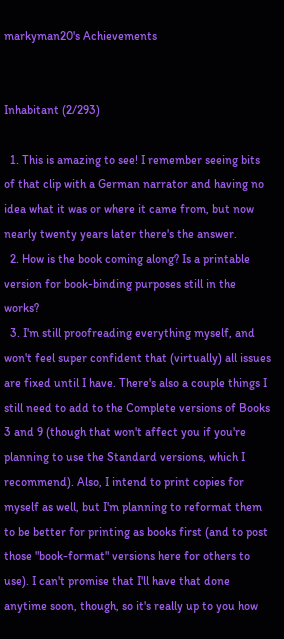markyman20's Achievements


Inhabitant (2/293)

  1. This is amazing to see! I remember seeing bits of that clip with a German narrator and having no idea what it was or where it came from, but now nearly twenty years later there's the answer.
  2. How is the book coming along? Is a printable version for book-binding purposes still in the works?
  3. I'm still proofreading everything myself, and won't feel super confident that (virtually) all issues are fixed until I have. There's also a couple things I still need to add to the Complete versions of Books 3 and 9 (though that won't affect you if you're planning to use the Standard versions, which I recommend). Also, I intend to print copies for myself as well, but I'm planning to reformat them to be better for printing as books first (and to post those "book-format" versions here for others to use). I can't promise that I'll have that done anytime soon, though, so it's really up to you how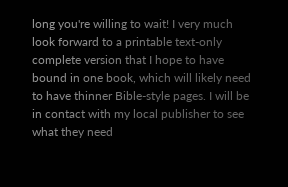long you're willing to wait! I very much look forward to a printable text-only complete version that I hope to have bound in one book, which will likely need to have thinner Bible-style pages. I will be in contact with my local publisher to see what they need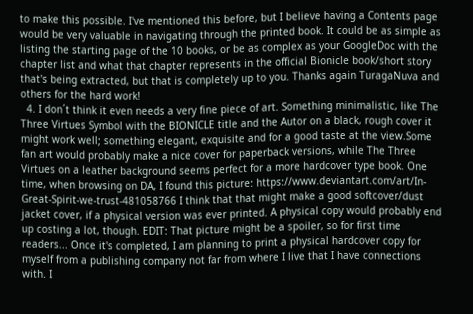to make this possible. I've mentioned this before, but I believe having a Contents page would be very valuable in navigating through the printed book. It could be as simple as listing the starting page of the 10 books, or be as complex as your GoogleDoc with the chapter list and what that chapter represents in the official Bionicle book/short story that's being extracted, but that is completely up to you. Thanks again TuragaNuva and others for the hard work!
  4. I don´t think it even needs a very fine piece of art. Something minimalistic, like The Three Virtues Symbol with the BIONICLE title and the Autor on a black, rough cover it might work well; something elegant, exquisite and for a good taste at the view.Some fan art would probably make a nice cover for paperback versions, while The Three Virtues on a leather background seems perfect for a more hardcover type book. One time, when browsing on DA, I found this picture: https://www.deviantart.com/art/In-Great-Spirit-we-trust-481058766 I think that that might make a good softcover/dust jacket cover, if a physical version was ever printed. A physical copy would probably end up costing a lot, though. EDIT: That picture might be a spoiler, so for first time readers... Once it's completed, I am planning to print a physical hardcover copy for myself from a publishing company not far from where I live that I have connections with. I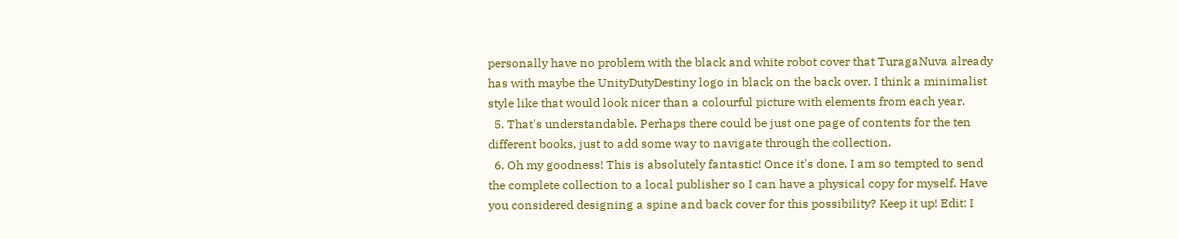personally have no problem with the black and white robot cover that TuragaNuva already has with maybe the UnityDutyDestiny logo in black on the back over. I think a minimalist style like that would look nicer than a colourful picture with elements from each year.
  5. That's understandable. Perhaps there could be just one page of contents for the ten different books, just to add some way to navigate through the collection.
  6. Oh my goodness! This is absolutely fantastic! Once it's done, I am so tempted to send the complete collection to a local publisher so I can have a physical copy for myself. Have you considered designing a spine and back cover for this possibility? Keep it up! Edit: I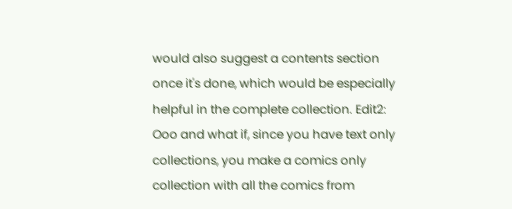would also suggest a contents section once it's done, which would be especially helpful in the complete collection. Edit2: Ooo and what if, since you have text only collections, you make a comics only collection with all the comics from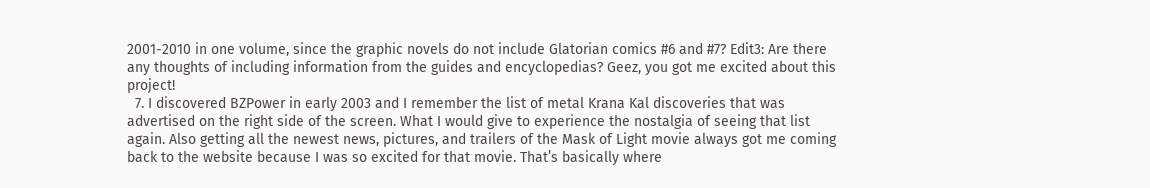2001-2010 in one volume, since the graphic novels do not include Glatorian comics #6 and #7? Edit3: Are there any thoughts of including information from the guides and encyclopedias? Geez, you got me excited about this project!
  7. I discovered BZPower in early 2003 and I remember the list of metal Krana Kal discoveries that was advertised on the right side of the screen. What I would give to experience the nostalgia of seeing that list again. Also getting all the newest news, pictures, and trailers of the Mask of Light movie always got me coming back to the website because I was so excited for that movie. That’s basically where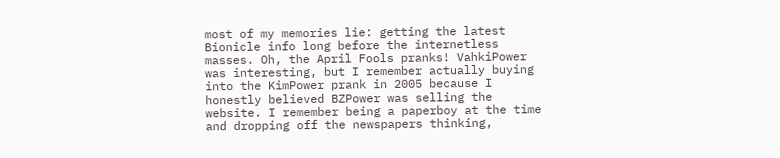most of my memories lie: getting the latest Bionicle info long before the internetless masses. Oh, the April Fools pranks! VahkiPower was interesting, but I remember actually buying into the KimPower prank in 2005 because I honestly believed BZPower was selling the website. I remember being a paperboy at the time and dropping off the newspapers thinking,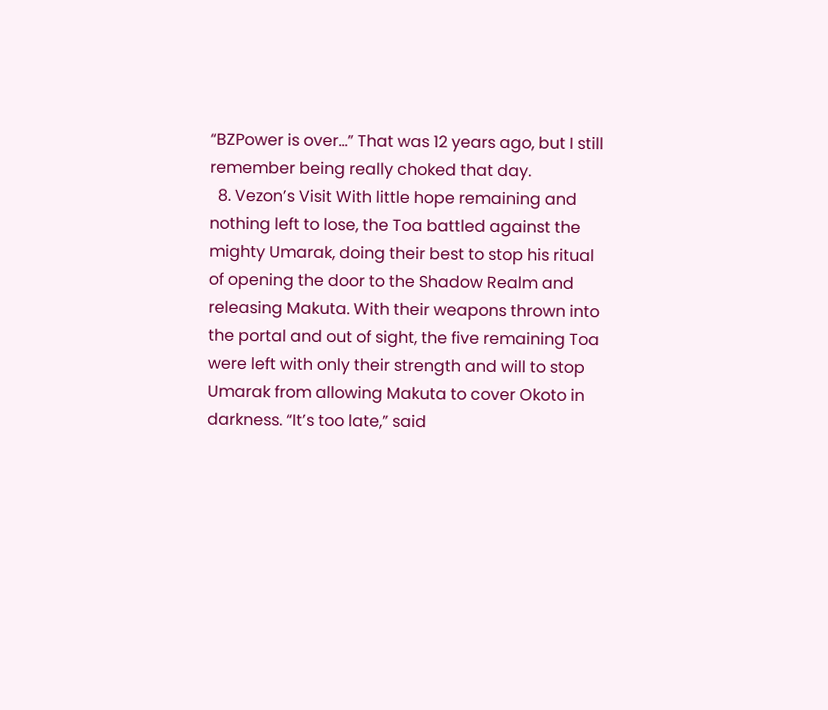“BZPower is over…” That was 12 years ago, but I still remember being really choked that day.
  8. Vezon’s Visit With little hope remaining and nothing left to lose, the Toa battled against the mighty Umarak, doing their best to stop his ritual of opening the door to the Shadow Realm and releasing Makuta. With their weapons thrown into the portal and out of sight, the five remaining Toa were left with only their strength and will to stop Umarak from allowing Makuta to cover Okoto in darkness. “It’s too late,” said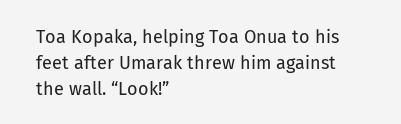Toa Kopaka, helping Toa Onua to his feet after Umarak threw him against the wall. “Look!”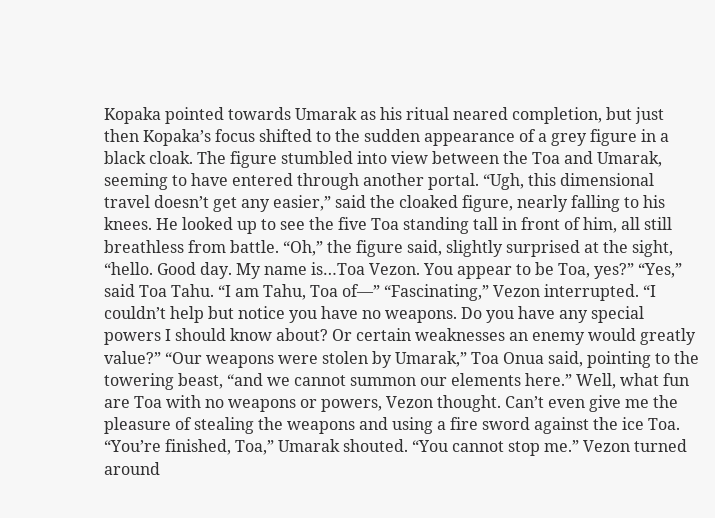Kopaka pointed towards Umarak as his ritual neared completion, but just then Kopaka’s focus shifted to the sudden appearance of a grey figure in a black cloak. The figure stumbled into view between the Toa and Umarak, seeming to have entered through another portal. “Ugh, this dimensional travel doesn’t get any easier,” said the cloaked figure, nearly falling to his knees. He looked up to see the five Toa standing tall in front of him, all still breathless from battle. “Oh,” the figure said, slightly surprised at the sight, “hello. Good day. My name is…Toa Vezon. You appear to be Toa, yes?” “Yes,” said Toa Tahu. “I am Tahu, Toa of—” “Fascinating,” Vezon interrupted. “I couldn’t help but notice you have no weapons. Do you have any special powers I should know about? Or certain weaknesses an enemy would greatly value?” “Our weapons were stolen by Umarak,” Toa Onua said, pointing to the towering beast, “and we cannot summon our elements here.” Well, what fun are Toa with no weapons or powers, Vezon thought. Can’t even give me the pleasure of stealing the weapons and using a fire sword against the ice Toa. “You’re finished, Toa,” Umarak shouted. “You cannot stop me.” Vezon turned around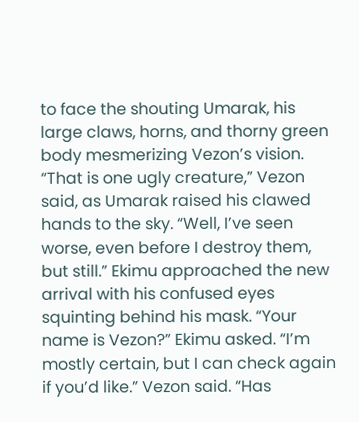to face the shouting Umarak, his large claws, horns, and thorny green body mesmerizing Vezon’s vision. “That is one ugly creature,” Vezon said, as Umarak raised his clawed hands to the sky. “Well, I’ve seen worse, even before I destroy them, but still.” Ekimu approached the new arrival with his confused eyes squinting behind his mask. “Your name is Vezon?” Ekimu asked. “I’m mostly certain, but I can check again if you’d like.” Vezon said. “Has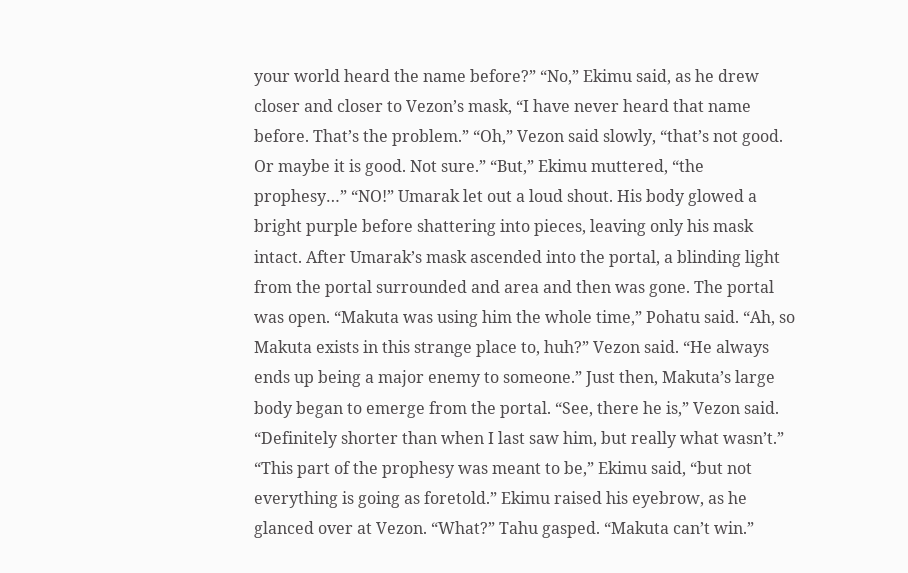your world heard the name before?” “No,” Ekimu said, as he drew closer and closer to Vezon’s mask, “I have never heard that name before. That’s the problem.” “Oh,” Vezon said slowly, “that’s not good. Or maybe it is good. Not sure.” “But,” Ekimu muttered, “the prophesy…” “NO!” Umarak let out a loud shout. His body glowed a bright purple before shattering into pieces, leaving only his mask intact. After Umarak’s mask ascended into the portal, a blinding light from the portal surrounded and area and then was gone. The portal was open. “Makuta was using him the whole time,” Pohatu said. “Ah, so Makuta exists in this strange place to, huh?” Vezon said. “He always ends up being a major enemy to someone.” Just then, Makuta’s large body began to emerge from the portal. “See, there he is,” Vezon said. “Definitely shorter than when I last saw him, but really what wasn’t.” “This part of the prophesy was meant to be,” Ekimu said, “but not everything is going as foretold.” Ekimu raised his eyebrow, as he glanced over at Vezon. “What?” Tahu gasped. “Makuta can’t win.”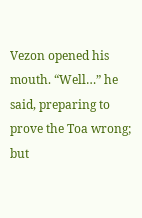Vezon opened his mouth. “Well…” he said, preparing to prove the Toa wrong; but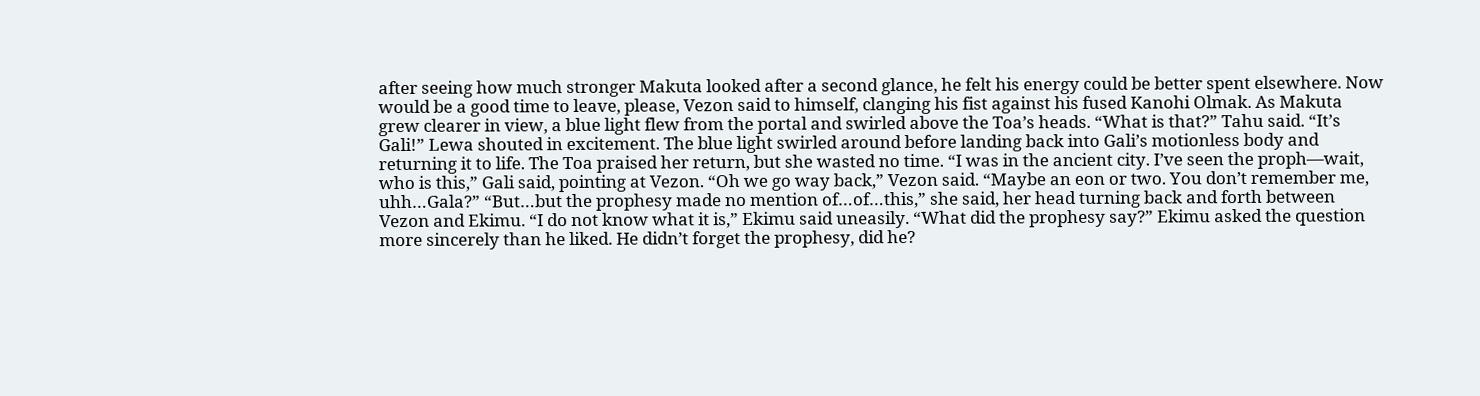after seeing how much stronger Makuta looked after a second glance, he felt his energy could be better spent elsewhere. Now would be a good time to leave, please, Vezon said to himself, clanging his fist against his fused Kanohi Olmak. As Makuta grew clearer in view, a blue light flew from the portal and swirled above the Toa’s heads. “What is that?” Tahu said. “It’s Gali!” Lewa shouted in excitement. The blue light swirled around before landing back into Gali’s motionless body and returning it to life. The Toa praised her return, but she wasted no time. “I was in the ancient city. I’ve seen the proph—wait, who is this,” Gali said, pointing at Vezon. “Oh we go way back,” Vezon said. “Maybe an eon or two. You don’t remember me, uhh…Gala?” “But…but the prophesy made no mention of…of…this,” she said, her head turning back and forth between Vezon and Ekimu. “I do not know what it is,” Ekimu said uneasily. “What did the prophesy say?” Ekimu asked the question more sincerely than he liked. He didn’t forget the prophesy, did he?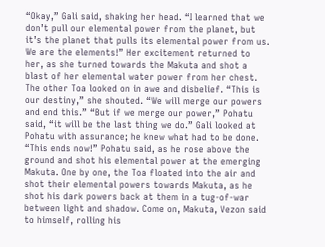“Okay,” Gali said, shaking her head. “I learned that we don’t pull our elemental power from the planet, but it’s the planet that pulls its elemental power from us. We are the elements!” Her excitement returned to her, as she turned towards the Makuta and shot a blast of her elemental water power from her chest. The other Toa looked on in awe and disbelief. “This is our destiny,” she shouted. “We will merge our powers and end this.” “But if we merge our power,” Pohatu said, “it will be the last thing we do.” Gali looked at Pohatu with assurance; he knew what had to be done. “This ends now!” Pohatu said, as he rose above the ground and shot his elemental power at the emerging Makuta. One by one, the Toa floated into the air and shot their elemental powers towards Makuta, as he shot his dark powers back at them in a tug-of-war between light and shadow. Come on, Makuta, Vezon said to himself, rolling his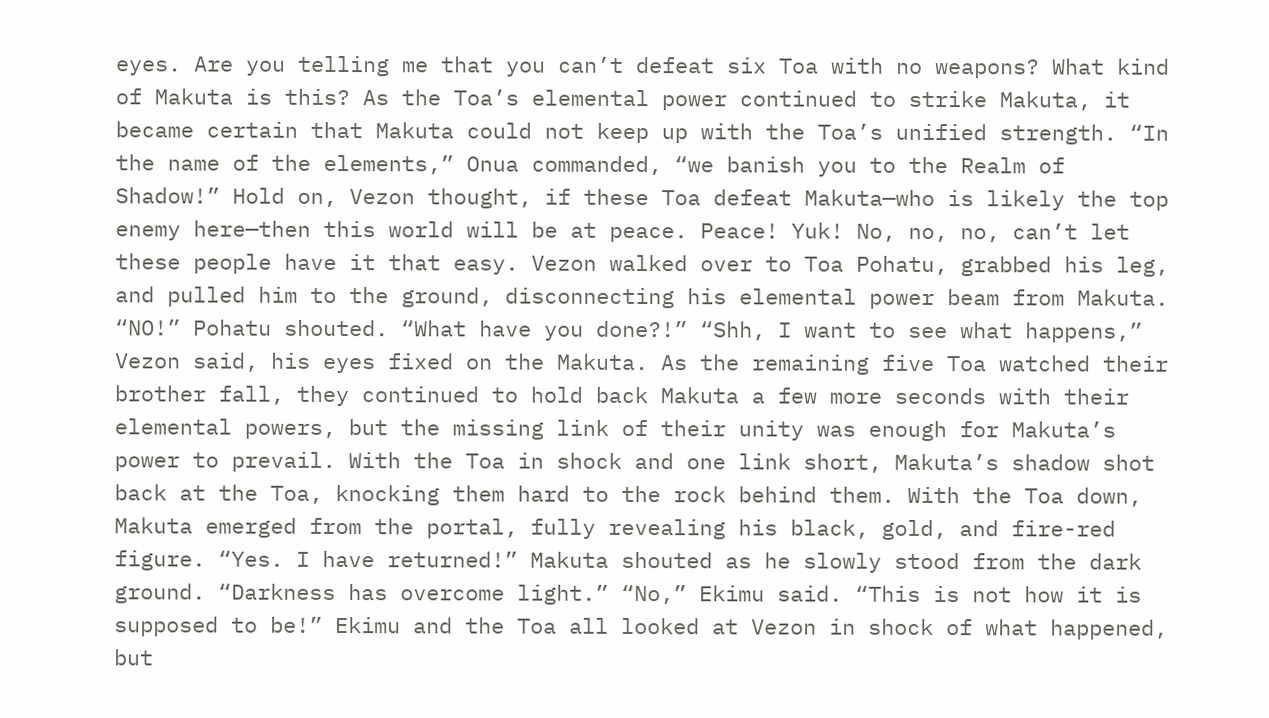eyes. Are you telling me that you can’t defeat six Toa with no weapons? What kind of Makuta is this? As the Toa’s elemental power continued to strike Makuta, it became certain that Makuta could not keep up with the Toa’s unified strength. “In the name of the elements,” Onua commanded, “we banish you to the Realm of Shadow!” Hold on, Vezon thought, if these Toa defeat Makuta—who is likely the top enemy here—then this world will be at peace. Peace! Yuk! No, no, no, can’t let these people have it that easy. Vezon walked over to Toa Pohatu, grabbed his leg, and pulled him to the ground, disconnecting his elemental power beam from Makuta. “NO!” Pohatu shouted. “What have you done?!” “Shh, I want to see what happens,” Vezon said, his eyes fixed on the Makuta. As the remaining five Toa watched their brother fall, they continued to hold back Makuta a few more seconds with their elemental powers, but the missing link of their unity was enough for Makuta’s power to prevail. With the Toa in shock and one link short, Makuta’s shadow shot back at the Toa, knocking them hard to the rock behind them. With the Toa down, Makuta emerged from the portal, fully revealing his black, gold, and fire-red figure. “Yes. I have returned!” Makuta shouted as he slowly stood from the dark ground. “Darkness has overcome light.” “No,” Ekimu said. “This is not how it is supposed to be!” Ekimu and the Toa all looked at Vezon in shock of what happened, but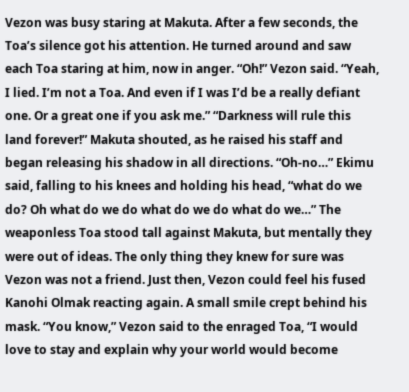Vezon was busy staring at Makuta. After a few seconds, the Toa’s silence got his attention. He turned around and saw each Toa staring at him, now in anger. “Oh!” Vezon said. “Yeah, I lied. I’m not a Toa. And even if I was I’d be a really defiant one. Or a great one if you ask me.” “Darkness will rule this land forever!” Makuta shouted, as he raised his staff and began releasing his shadow in all directions. “Oh-no…” Ekimu said, falling to his knees and holding his head, “what do we do? Oh what do we do what do we do what do we…” The weaponless Toa stood tall against Makuta, but mentally they were out of ideas. The only thing they knew for sure was Vezon was not a friend. Just then, Vezon could feel his fused Kanohi Olmak reacting again. A small smile crept behind his mask. “You know,” Vezon said to the enraged Toa, “I would love to stay and explain why your world would become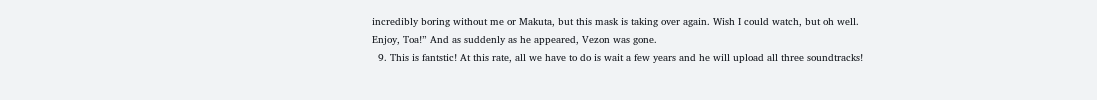incredibly boring without me or Makuta, but this mask is taking over again. Wish I could watch, but oh well. Enjoy, Toa!” And as suddenly as he appeared, Vezon was gone.
  9. This is fantstic! At this rate, all we have to do is wait a few years and he will upload all three soundtracks!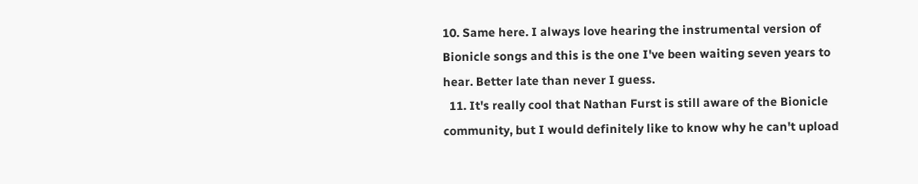10. Same here. I always love hearing the instrumental version of Bionicle songs and this is the one I've been waiting seven years to hear. Better late than never I guess.
  11. It's really cool that Nathan Furst is still aware of the Bionicle community, but I would definitely like to know why he can't upload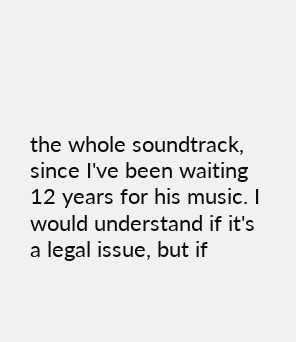the whole soundtrack, since I've been waiting 12 years for his music. I would understand if it's a legal issue, but if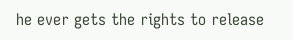he ever gets the rights to release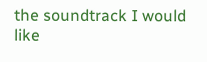the soundtrack I would like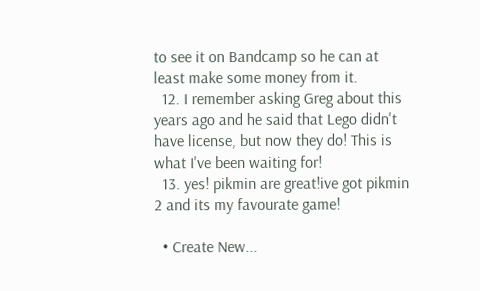to see it on Bandcamp so he can at least make some money from it.
  12. I remember asking Greg about this years ago and he said that Lego didn't have license, but now they do! This is what I've been waiting for!
  13. yes! pikmin are great!ive got pikmin 2 and its my favourate game!

  • Create New...